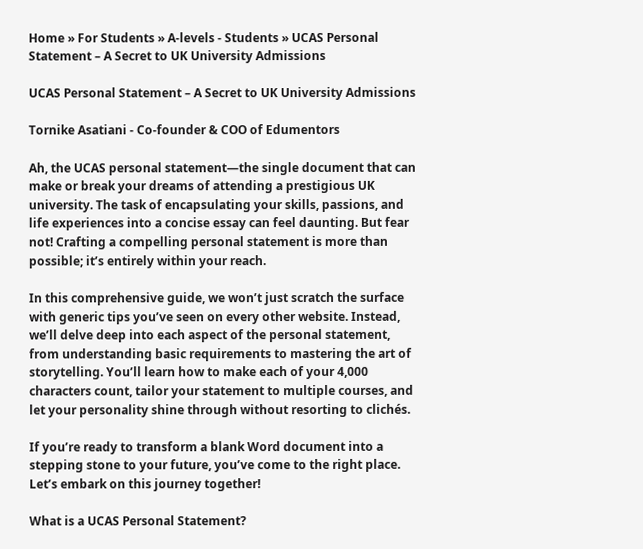Home » For Students » A-levels - Students » UCAS Personal Statement – A Secret to UK University Admissions

UCAS Personal Statement – A Secret to UK University Admissions

Tornike Asatiani - Co-founder & COO of Edumentors

Ah, the UCAS personal statement—the single document that can make or break your dreams of attending a prestigious UK university. The task of encapsulating your skills, passions, and life experiences into a concise essay can feel daunting. But fear not! Crafting a compelling personal statement is more than possible; it’s entirely within your reach.

In this comprehensive guide, we won’t just scratch the surface with generic tips you’ve seen on every other website. Instead, we’ll delve deep into each aspect of the personal statement, from understanding basic requirements to mastering the art of storytelling. You’ll learn how to make each of your 4,000 characters count, tailor your statement to multiple courses, and let your personality shine through without resorting to clichés.

If you’re ready to transform a blank Word document into a stepping stone to your future, you’ve come to the right place. Let’s embark on this journey together!

What is a UCAS Personal Statement?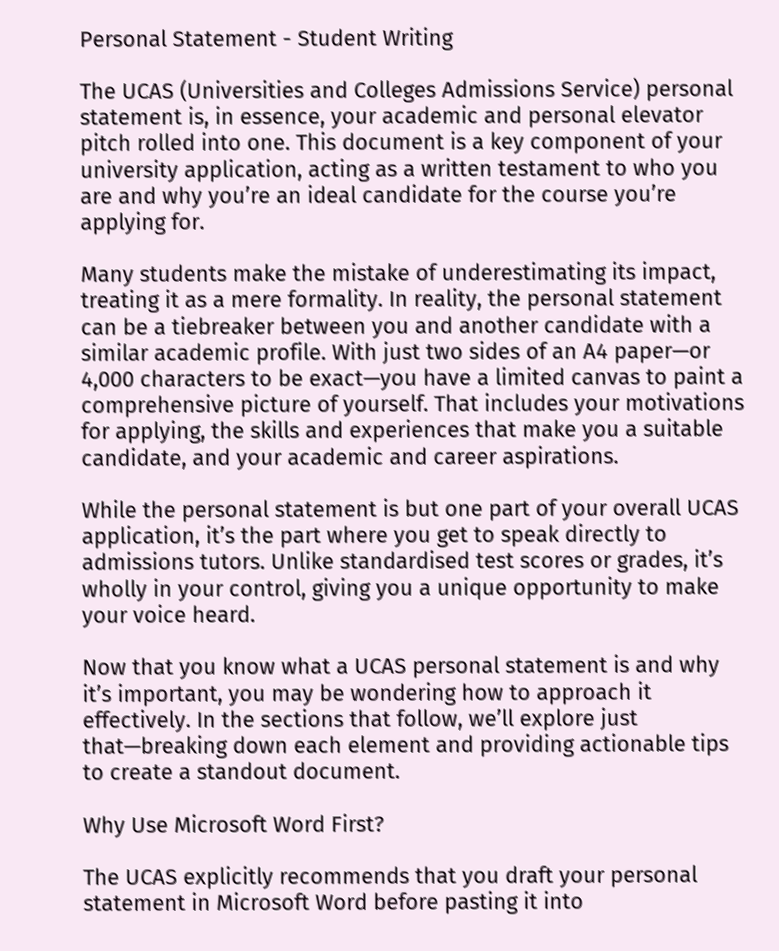Personal Statement - Student Writing

The UCAS (Universities and Colleges Admissions Service) personal statement is, in essence, your academic and personal elevator pitch rolled into one. This document is a key component of your university application, acting as a written testament to who you are and why you’re an ideal candidate for the course you’re applying for.

Many students make the mistake of underestimating its impact, treating it as a mere formality. In reality, the personal statement can be a tiebreaker between you and another candidate with a similar academic profile. With just two sides of an A4 paper—or 4,000 characters to be exact—you have a limited canvas to paint a comprehensive picture of yourself. That includes your motivations for applying, the skills and experiences that make you a suitable candidate, and your academic and career aspirations.

While the personal statement is but one part of your overall UCAS application, it’s the part where you get to speak directly to admissions tutors. Unlike standardised test scores or grades, it’s wholly in your control, giving you a unique opportunity to make your voice heard.

Now that you know what a UCAS personal statement is and why it’s important, you may be wondering how to approach it effectively. In the sections that follow, we’ll explore just that—breaking down each element and providing actionable tips to create a standout document.

Why Use Microsoft Word First?

The UCAS explicitly recommends that you draft your personal statement in Microsoft Word before pasting it into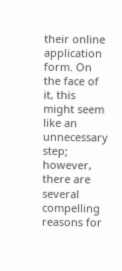their online application form. On the face of it, this might seem like an unnecessary step; however, there are several compelling reasons for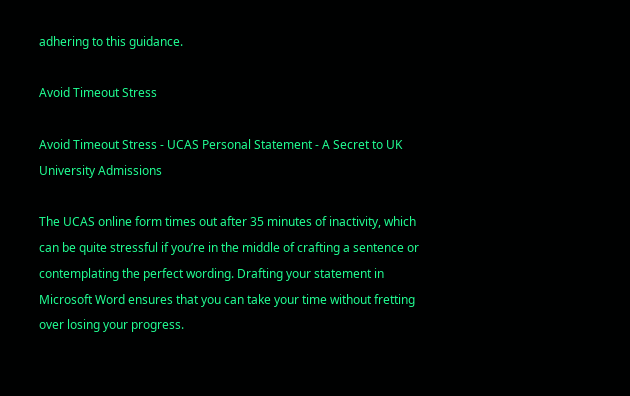adhering to this guidance.

Avoid Timeout Stress

Avoid Timeout Stress - UCAS Personal Statement - A Secret to UK University Admissions

The UCAS online form times out after 35 minutes of inactivity, which can be quite stressful if you’re in the middle of crafting a sentence or contemplating the perfect wording. Drafting your statement in Microsoft Word ensures that you can take your time without fretting over losing your progress.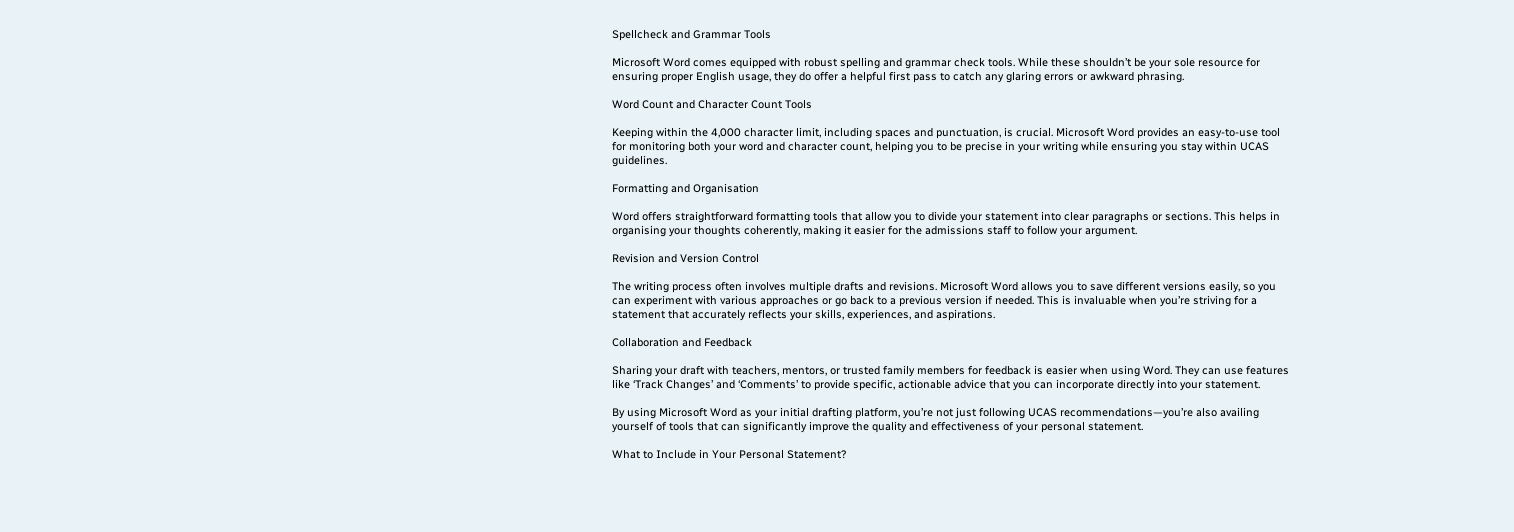Spellcheck and Grammar Tools

Microsoft Word comes equipped with robust spelling and grammar check tools. While these shouldn’t be your sole resource for ensuring proper English usage, they do offer a helpful first pass to catch any glaring errors or awkward phrasing.

Word Count and Character Count Tools

Keeping within the 4,000 character limit, including spaces and punctuation, is crucial. Microsoft Word provides an easy-to-use tool for monitoring both your word and character count, helping you to be precise in your writing while ensuring you stay within UCAS guidelines.

Formatting and Organisation

Word offers straightforward formatting tools that allow you to divide your statement into clear paragraphs or sections. This helps in organising your thoughts coherently, making it easier for the admissions staff to follow your argument.

Revision and Version Control

The writing process often involves multiple drafts and revisions. Microsoft Word allows you to save different versions easily, so you can experiment with various approaches or go back to a previous version if needed. This is invaluable when you’re striving for a statement that accurately reflects your skills, experiences, and aspirations.

Collaboration and Feedback

Sharing your draft with teachers, mentors, or trusted family members for feedback is easier when using Word. They can use features like ‘Track Changes’ and ‘Comments’ to provide specific, actionable advice that you can incorporate directly into your statement.

By using Microsoft Word as your initial drafting platform, you’re not just following UCAS recommendations—you’re also availing yourself of tools that can significantly improve the quality and effectiveness of your personal statement.

What to Include in Your Personal Statement?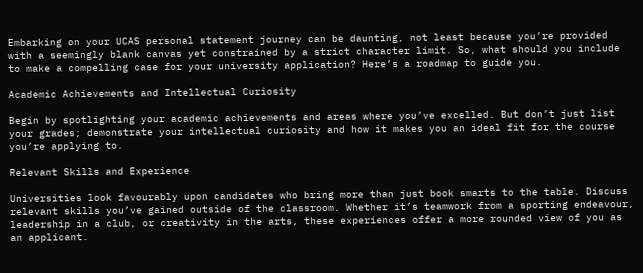Embarking on your UCAS personal statement journey can be daunting, not least because you’re provided with a seemingly blank canvas yet constrained by a strict character limit. So, what should you include to make a compelling case for your university application? Here’s a roadmap to guide you.

Academic Achievements and Intellectual Curiosity

Begin by spotlighting your academic achievements and areas where you’ve excelled. But don’t just list your grades; demonstrate your intellectual curiosity and how it makes you an ideal fit for the course you’re applying to.

Relevant Skills and Experience

Universities look favourably upon candidates who bring more than just book smarts to the table. Discuss relevant skills you’ve gained outside of the classroom. Whether it’s teamwork from a sporting endeavour, leadership in a club, or creativity in the arts, these experiences offer a more rounded view of you as an applicant.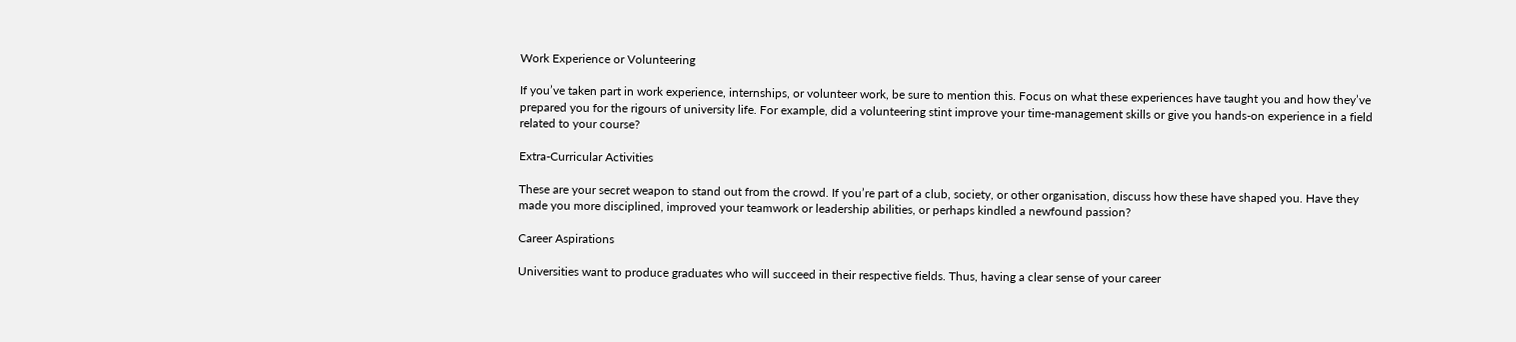Work Experience or Volunteering

If you’ve taken part in work experience, internships, or volunteer work, be sure to mention this. Focus on what these experiences have taught you and how they’ve prepared you for the rigours of university life. For example, did a volunteering stint improve your time-management skills or give you hands-on experience in a field related to your course?

Extra-Curricular Activities

These are your secret weapon to stand out from the crowd. If you’re part of a club, society, or other organisation, discuss how these have shaped you. Have they made you more disciplined, improved your teamwork or leadership abilities, or perhaps kindled a newfound passion?

Career Aspirations

Universities want to produce graduates who will succeed in their respective fields. Thus, having a clear sense of your career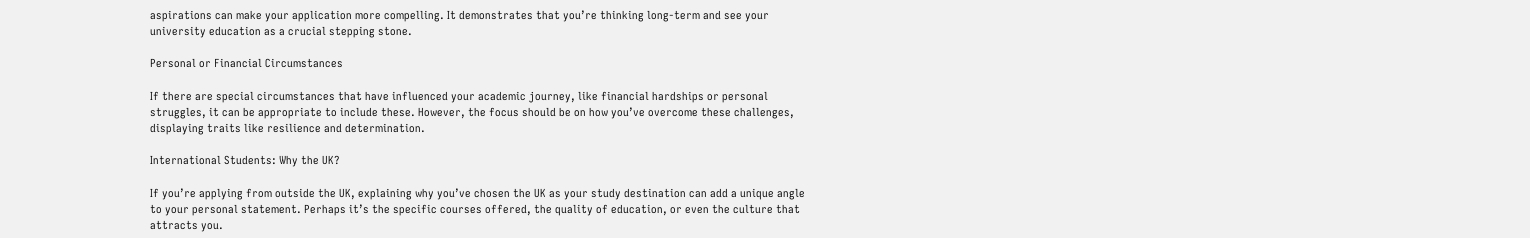aspirations can make your application more compelling. It demonstrates that you’re thinking long-term and see your university education as a crucial stepping stone.

Personal or Financial Circumstances

If there are special circumstances that have influenced your academic journey, like financial hardships or personal struggles, it can be appropriate to include these. However, the focus should be on how you’ve overcome these challenges, displaying traits like resilience and determination.

International Students: Why the UK?

If you’re applying from outside the UK, explaining why you’ve chosen the UK as your study destination can add a unique angle to your personal statement. Perhaps it’s the specific courses offered, the quality of education, or even the culture that attracts you.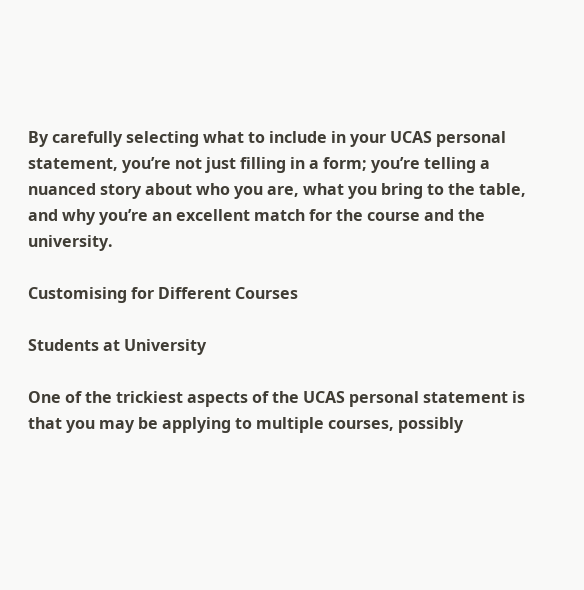By carefully selecting what to include in your UCAS personal statement, you’re not just filling in a form; you’re telling a nuanced story about who you are, what you bring to the table, and why you’re an excellent match for the course and the university.

Customising for Different Courses

Students at University

One of the trickiest aspects of the UCAS personal statement is that you may be applying to multiple courses, possibly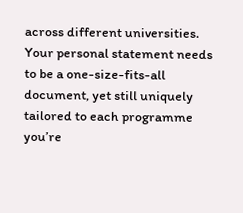across different universities. Your personal statement needs to be a one-size-fits-all document, yet still uniquely tailored to each programme you’re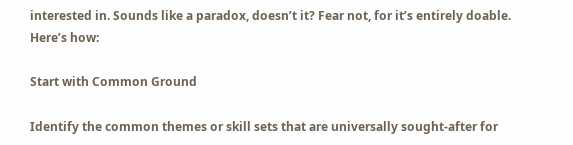interested in. Sounds like a paradox, doesn’t it? Fear not, for it’s entirely doable. Here’s how:

Start with Common Ground

Identify the common themes or skill sets that are universally sought-after for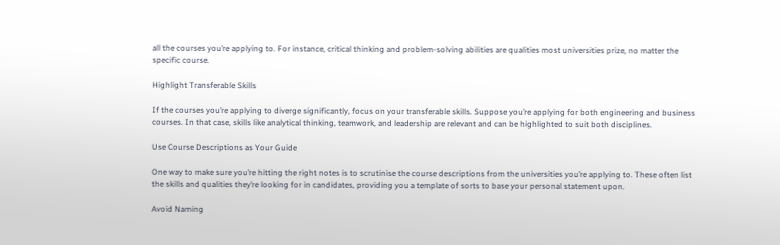all the courses you’re applying to. For instance, critical thinking and problem-solving abilities are qualities most universities prize, no matter the specific course.

Highlight Transferable Skills

If the courses you’re applying to diverge significantly, focus on your transferable skills. Suppose you’re applying for both engineering and business courses. In that case, skills like analytical thinking, teamwork, and leadership are relevant and can be highlighted to suit both disciplines.

Use Course Descriptions as Your Guide

One way to make sure you’re hitting the right notes is to scrutinise the course descriptions from the universities you’re applying to. These often list the skills and qualities they’re looking for in candidates, providing you a template of sorts to base your personal statement upon.

Avoid Naming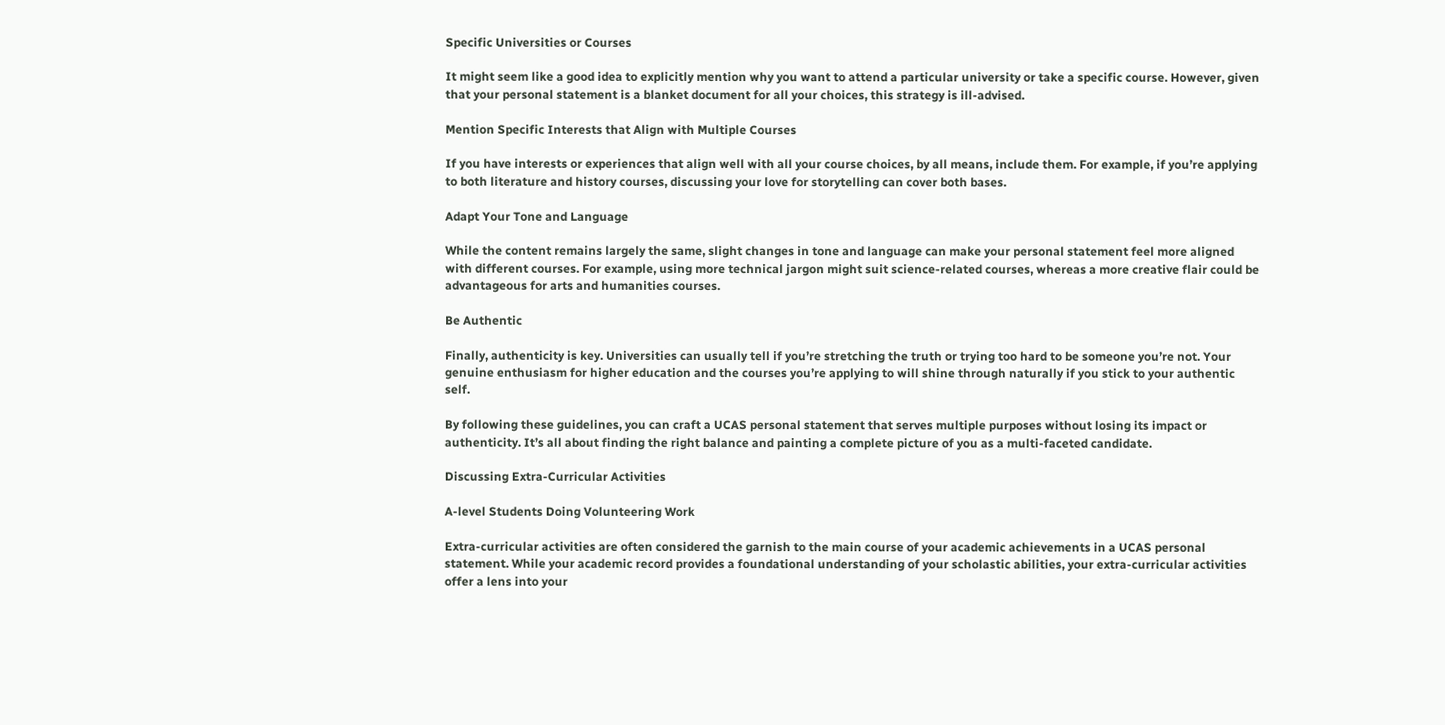Specific Universities or Courses

It might seem like a good idea to explicitly mention why you want to attend a particular university or take a specific course. However, given that your personal statement is a blanket document for all your choices, this strategy is ill-advised.

Mention Specific Interests that Align with Multiple Courses

If you have interests or experiences that align well with all your course choices, by all means, include them. For example, if you’re applying to both literature and history courses, discussing your love for storytelling can cover both bases.

Adapt Your Tone and Language

While the content remains largely the same, slight changes in tone and language can make your personal statement feel more aligned with different courses. For example, using more technical jargon might suit science-related courses, whereas a more creative flair could be advantageous for arts and humanities courses.

Be Authentic

Finally, authenticity is key. Universities can usually tell if you’re stretching the truth or trying too hard to be someone you’re not. Your genuine enthusiasm for higher education and the courses you’re applying to will shine through naturally if you stick to your authentic self.

By following these guidelines, you can craft a UCAS personal statement that serves multiple purposes without losing its impact or authenticity. It’s all about finding the right balance and painting a complete picture of you as a multi-faceted candidate.

Discussing Extra-Curricular Activities

A-level Students Doing Volunteering Work

Extra-curricular activities are often considered the garnish to the main course of your academic achievements in a UCAS personal statement. While your academic record provides a foundational understanding of your scholastic abilities, your extra-curricular activities offer a lens into your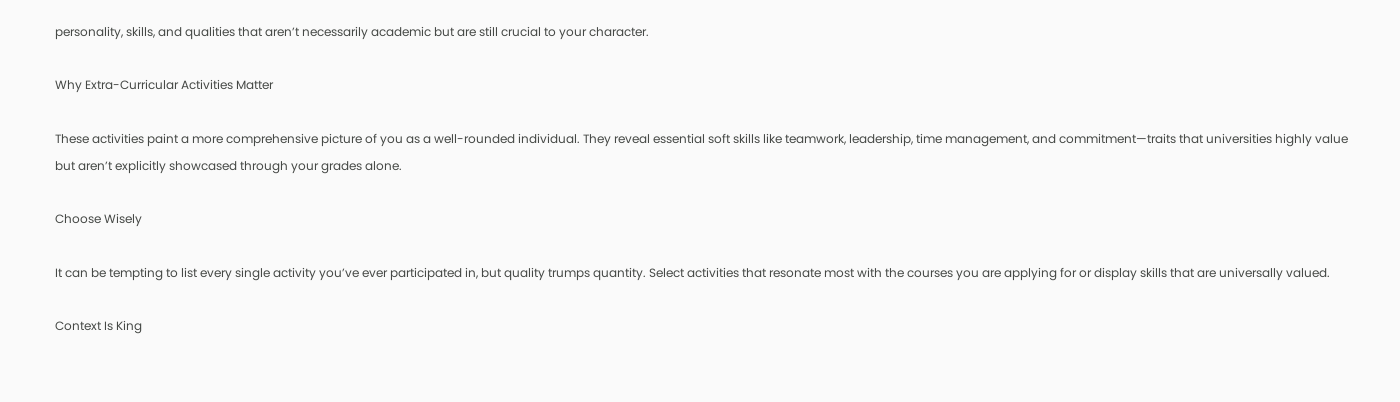personality, skills, and qualities that aren’t necessarily academic but are still crucial to your character.

Why Extra-Curricular Activities Matter

These activities paint a more comprehensive picture of you as a well-rounded individual. They reveal essential soft skills like teamwork, leadership, time management, and commitment—traits that universities highly value but aren’t explicitly showcased through your grades alone.

Choose Wisely

It can be tempting to list every single activity you’ve ever participated in, but quality trumps quantity. Select activities that resonate most with the courses you are applying for or display skills that are universally valued.

Context Is King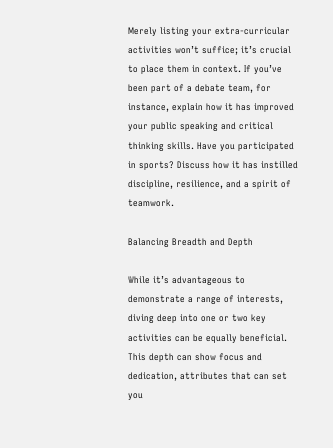Merely listing your extra-curricular activities won’t suffice; it’s crucial to place them in context. If you’ve been part of a debate team, for instance, explain how it has improved your public speaking and critical thinking skills. Have you participated in sports? Discuss how it has instilled discipline, resilience, and a spirit of teamwork.

Balancing Breadth and Depth

While it’s advantageous to demonstrate a range of interests, diving deep into one or two key activities can be equally beneficial. This depth can show focus and dedication, attributes that can set you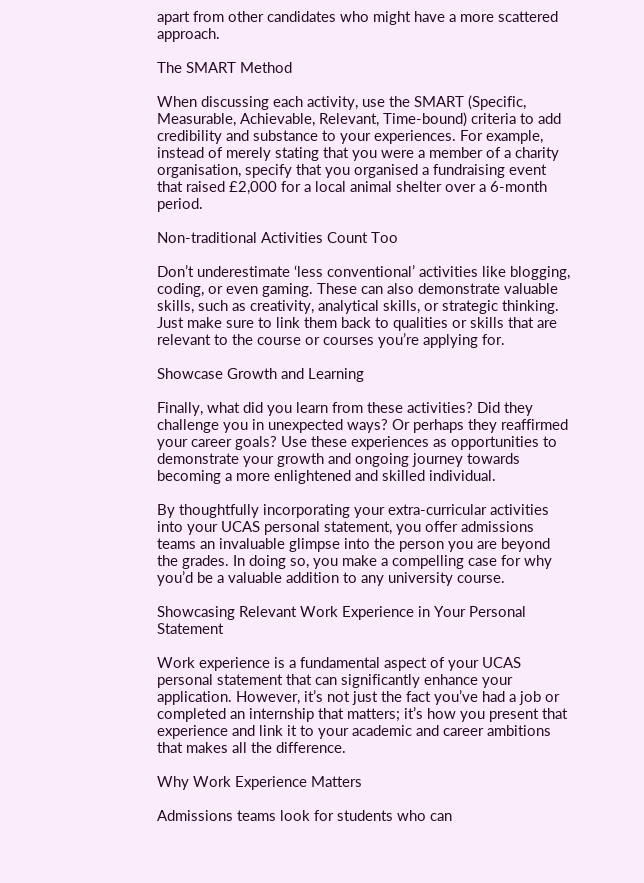apart from other candidates who might have a more scattered approach.

The SMART Method

When discussing each activity, use the SMART (Specific, Measurable, Achievable, Relevant, Time-bound) criteria to add credibility and substance to your experiences. For example, instead of merely stating that you were a member of a charity organisation, specify that you organised a fundraising event that raised £2,000 for a local animal shelter over a 6-month period.

Non-traditional Activities Count Too

Don’t underestimate ‘less conventional’ activities like blogging, coding, or even gaming. These can also demonstrate valuable skills, such as creativity, analytical skills, or strategic thinking. Just make sure to link them back to qualities or skills that are relevant to the course or courses you’re applying for.

Showcase Growth and Learning

Finally, what did you learn from these activities? Did they challenge you in unexpected ways? Or perhaps they reaffirmed your career goals? Use these experiences as opportunities to demonstrate your growth and ongoing journey towards becoming a more enlightened and skilled individual.

By thoughtfully incorporating your extra-curricular activities into your UCAS personal statement, you offer admissions teams an invaluable glimpse into the person you are beyond the grades. In doing so, you make a compelling case for why you’d be a valuable addition to any university course.

Showcasing Relevant Work Experience in Your Personal Statement

Work experience is a fundamental aspect of your UCAS personal statement that can significantly enhance your application. However, it’s not just the fact you’ve had a job or completed an internship that matters; it’s how you present that experience and link it to your academic and career ambitions that makes all the difference.

Why Work Experience Matters

Admissions teams look for students who can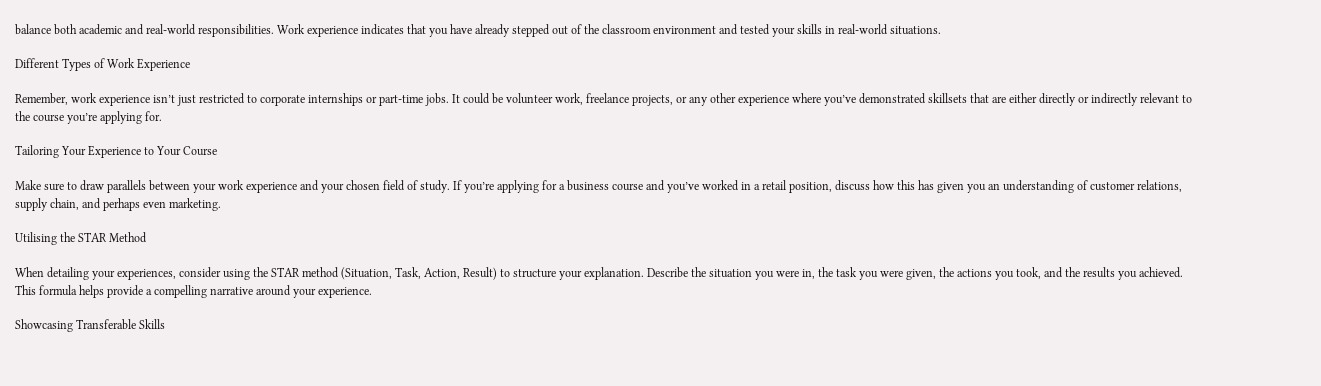balance both academic and real-world responsibilities. Work experience indicates that you have already stepped out of the classroom environment and tested your skills in real-world situations.

Different Types of Work Experience

Remember, work experience isn’t just restricted to corporate internships or part-time jobs. It could be volunteer work, freelance projects, or any other experience where you’ve demonstrated skillsets that are either directly or indirectly relevant to the course you’re applying for.

Tailoring Your Experience to Your Course

Make sure to draw parallels between your work experience and your chosen field of study. If you’re applying for a business course and you’ve worked in a retail position, discuss how this has given you an understanding of customer relations, supply chain, and perhaps even marketing.

Utilising the STAR Method

When detailing your experiences, consider using the STAR method (Situation, Task, Action, Result) to structure your explanation. Describe the situation you were in, the task you were given, the actions you took, and the results you achieved. This formula helps provide a compelling narrative around your experience.

Showcasing Transferable Skills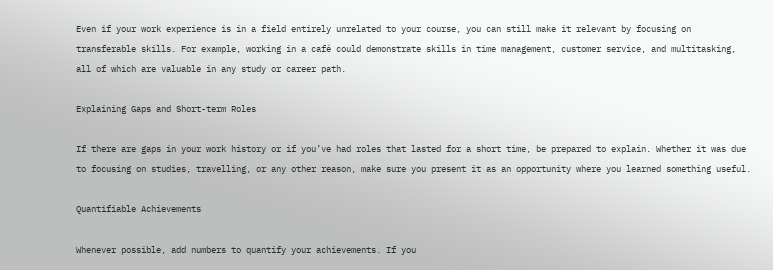Even if your work experience is in a field entirely unrelated to your course, you can still make it relevant by focusing on transferable skills. For example, working in a café could demonstrate skills in time management, customer service, and multitasking, all of which are valuable in any study or career path.

Explaining Gaps and Short-term Roles

If there are gaps in your work history or if you’ve had roles that lasted for a short time, be prepared to explain. Whether it was due to focusing on studies, travelling, or any other reason, make sure you present it as an opportunity where you learned something useful.

Quantifiable Achievements

Whenever possible, add numbers to quantify your achievements. If you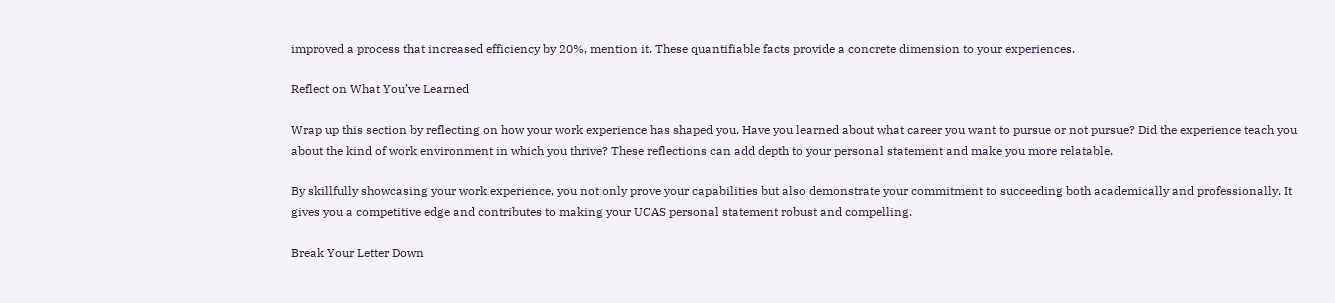improved a process that increased efficiency by 20%, mention it. These quantifiable facts provide a concrete dimension to your experiences.

Reflect on What You’ve Learned

Wrap up this section by reflecting on how your work experience has shaped you. Have you learned about what career you want to pursue or not pursue? Did the experience teach you about the kind of work environment in which you thrive? These reflections can add depth to your personal statement and make you more relatable.

By skillfully showcasing your work experience, you not only prove your capabilities but also demonstrate your commitment to succeeding both academically and professionally. It gives you a competitive edge and contributes to making your UCAS personal statement robust and compelling.

Break Your Letter Down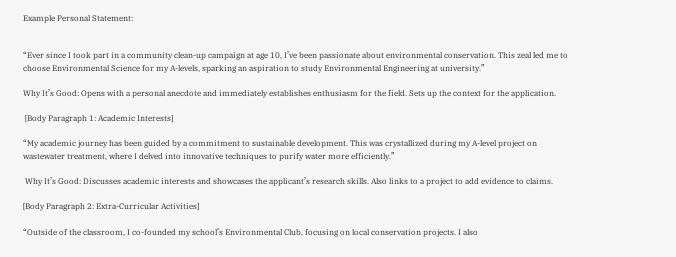Example Personal Statement:


“Ever since I took part in a community clean-up campaign at age 10, I’ve been passionate about environmental conservation. This zeal led me to choose Environmental Science for my A-levels, sparking an aspiration to study Environmental Engineering at university.”

Why It’s Good: Opens with a personal anecdote and immediately establishes enthusiasm for the field. Sets up the context for the application.

 [Body Paragraph 1: Academic Interests]

“My academic journey has been guided by a commitment to sustainable development. This was crystallized during my A-level project on wastewater treatment, where I delved into innovative techniques to purify water more efficiently.”

 Why It’s Good: Discusses academic interests and showcases the applicant’s research skills. Also links to a project to add evidence to claims.

[Body Paragraph 2: Extra-Curricular Activities]

“Outside of the classroom, I co-founded my school’s Environmental Club, focusing on local conservation projects. I also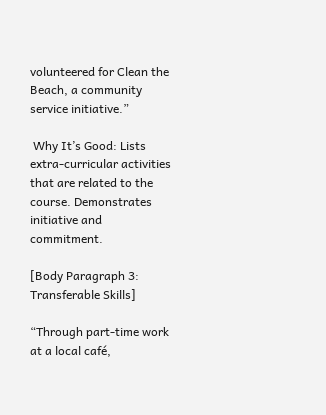volunteered for Clean the Beach, a community service initiative.”

 Why It’s Good: Lists extra-curricular activities that are related to the course. Demonstrates initiative and commitment.

[Body Paragraph 3: Transferable Skills]

“Through part-time work at a local café,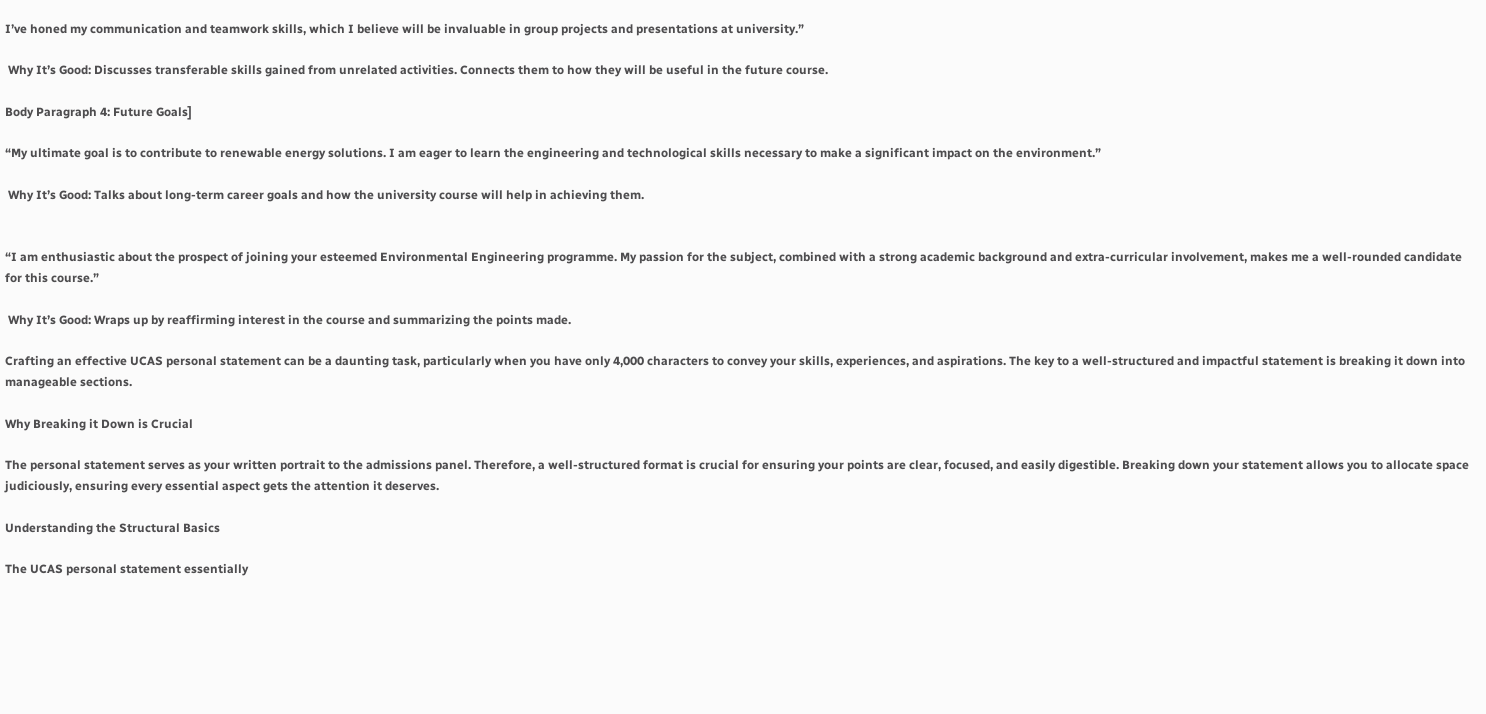I’ve honed my communication and teamwork skills, which I believe will be invaluable in group projects and presentations at university.”

 Why It’s Good: Discusses transferable skills gained from unrelated activities. Connects them to how they will be useful in the future course.

Body Paragraph 4: Future Goals]

“My ultimate goal is to contribute to renewable energy solutions. I am eager to learn the engineering and technological skills necessary to make a significant impact on the environment.”

 Why It’s Good: Talks about long-term career goals and how the university course will help in achieving them.


“I am enthusiastic about the prospect of joining your esteemed Environmental Engineering programme. My passion for the subject, combined with a strong academic background and extra-curricular involvement, makes me a well-rounded candidate for this course.”

 Why It’s Good: Wraps up by reaffirming interest in the course and summarizing the points made.

Crafting an effective UCAS personal statement can be a daunting task, particularly when you have only 4,000 characters to convey your skills, experiences, and aspirations. The key to a well-structured and impactful statement is breaking it down into manageable sections.

Why Breaking it Down is Crucial

The personal statement serves as your written portrait to the admissions panel. Therefore, a well-structured format is crucial for ensuring your points are clear, focused, and easily digestible. Breaking down your statement allows you to allocate space judiciously, ensuring every essential aspect gets the attention it deserves.

Understanding the Structural Basics

The UCAS personal statement essentially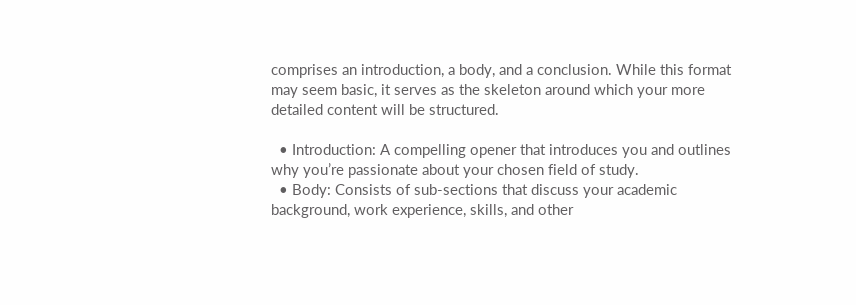comprises an introduction, a body, and a conclusion. While this format may seem basic, it serves as the skeleton around which your more detailed content will be structured.

  • Introduction: A compelling opener that introduces you and outlines why you’re passionate about your chosen field of study.
  • Body: Consists of sub-sections that discuss your academic background, work experience, skills, and other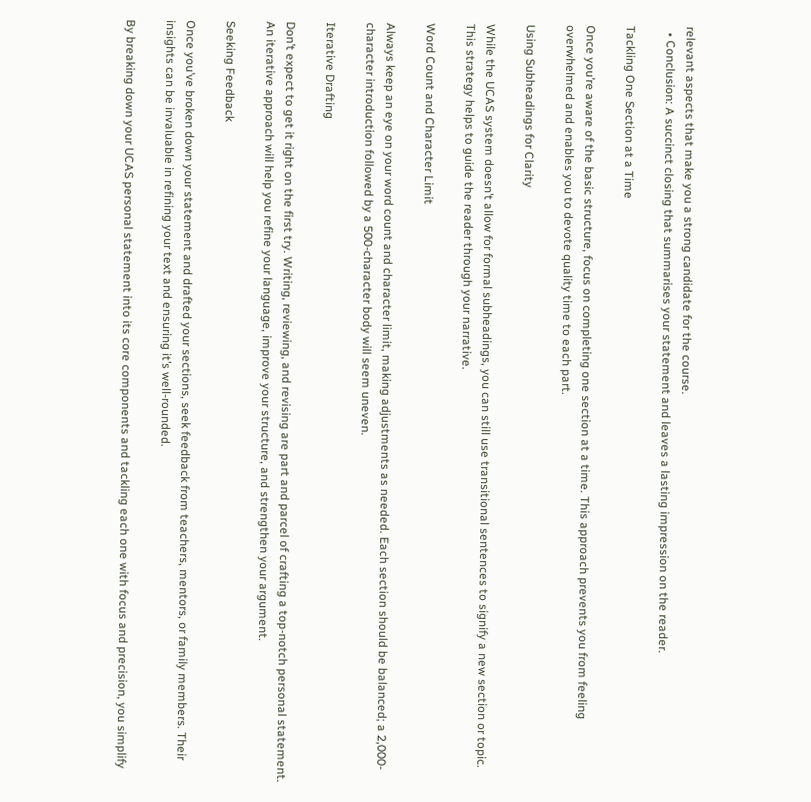relevant aspects that make you a strong candidate for the course.
  • Conclusion: A succinct closing that summarises your statement and leaves a lasting impression on the reader.

Tackling One Section at a Time

Once you’re aware of the basic structure, focus on completing one section at a time. This approach prevents you from feeling overwhelmed and enables you to devote quality time to each part.

Using Subheadings for Clarity

While the UCAS system doesn’t allow for formal subheadings, you can still use transitional sentences to signify a new section or topic. This strategy helps to guide the reader through your narrative.

Word Count and Character Limit

Always keep an eye on your word count and character limit, making adjustments as needed. Each section should be balanced; a 2,000-character introduction followed by a 500-character body will seem uneven.

Iterative Drafting

Don’t expect to get it right on the first try. Writing, reviewing, and revising are part and parcel of crafting a top-notch personal statement. An iterative approach will help you refine your language, improve your structure, and strengthen your argument.

Seeking Feedback

Once you’ve broken down your statement and drafted your sections, seek feedback from teachers, mentors, or family members. Their insights can be invaluable in refining your text and ensuring it’s well-rounded.

By breaking down your UCAS personal statement into its core components and tackling each one with focus and precision, you simplify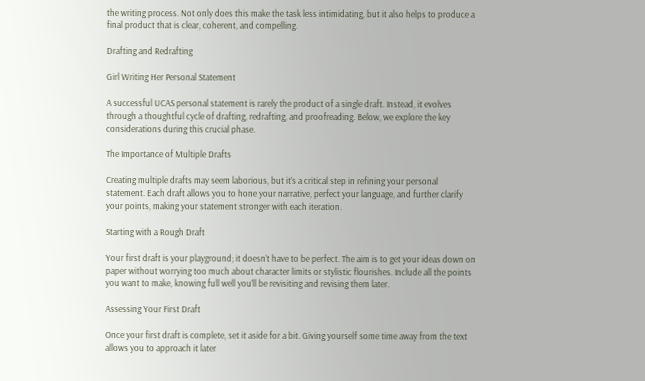the writing process. Not only does this make the task less intimidating, but it also helps to produce a final product that is clear, coherent, and compelling.

Drafting and Redrafting

Girl Writing Her Personal Statement

A successful UCAS personal statement is rarely the product of a single draft. Instead, it evolves through a thoughtful cycle of drafting, redrafting, and proofreading. Below, we explore the key considerations during this crucial phase.

The Importance of Multiple Drafts

Creating multiple drafts may seem laborious, but it’s a critical step in refining your personal statement. Each draft allows you to hone your narrative, perfect your language, and further clarify your points, making your statement stronger with each iteration.

Starting with a Rough Draft

Your first draft is your playground; it doesn’t have to be perfect. The aim is to get your ideas down on paper without worrying too much about character limits or stylistic flourishes. Include all the points you want to make, knowing full well you’ll be revisiting and revising them later.

Assessing Your First Draft

Once your first draft is complete, set it aside for a bit. Giving yourself some time away from the text allows you to approach it later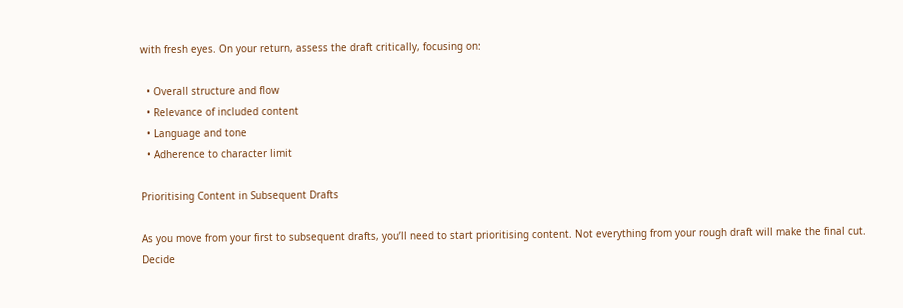with fresh eyes. On your return, assess the draft critically, focusing on:

  • Overall structure and flow
  • Relevance of included content
  • Language and tone
  • Adherence to character limit

Prioritising Content in Subsequent Drafts

As you move from your first to subsequent drafts, you’ll need to start prioritising content. Not everything from your rough draft will make the final cut. Decide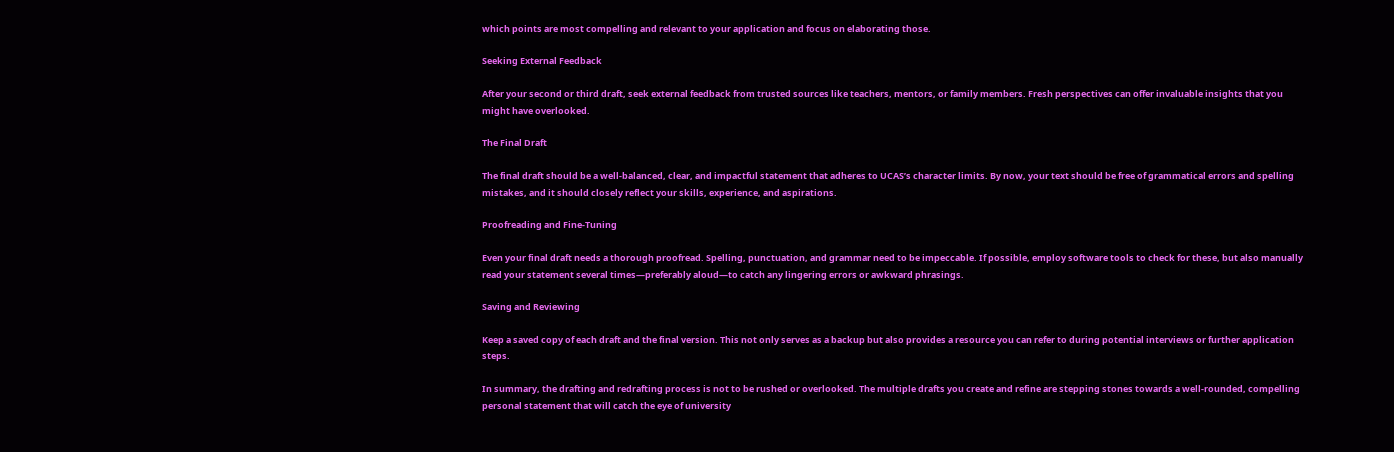which points are most compelling and relevant to your application and focus on elaborating those.

Seeking External Feedback

After your second or third draft, seek external feedback from trusted sources like teachers, mentors, or family members. Fresh perspectives can offer invaluable insights that you might have overlooked.

The Final Draft

The final draft should be a well-balanced, clear, and impactful statement that adheres to UCAS’s character limits. By now, your text should be free of grammatical errors and spelling mistakes, and it should closely reflect your skills, experience, and aspirations.

Proofreading and Fine-Tuning

Even your final draft needs a thorough proofread. Spelling, punctuation, and grammar need to be impeccable. If possible, employ software tools to check for these, but also manually read your statement several times—preferably aloud—to catch any lingering errors or awkward phrasings.

Saving and Reviewing

Keep a saved copy of each draft and the final version. This not only serves as a backup but also provides a resource you can refer to during potential interviews or further application steps.

In summary, the drafting and redrafting process is not to be rushed or overlooked. The multiple drafts you create and refine are stepping stones towards a well-rounded, compelling personal statement that will catch the eye of university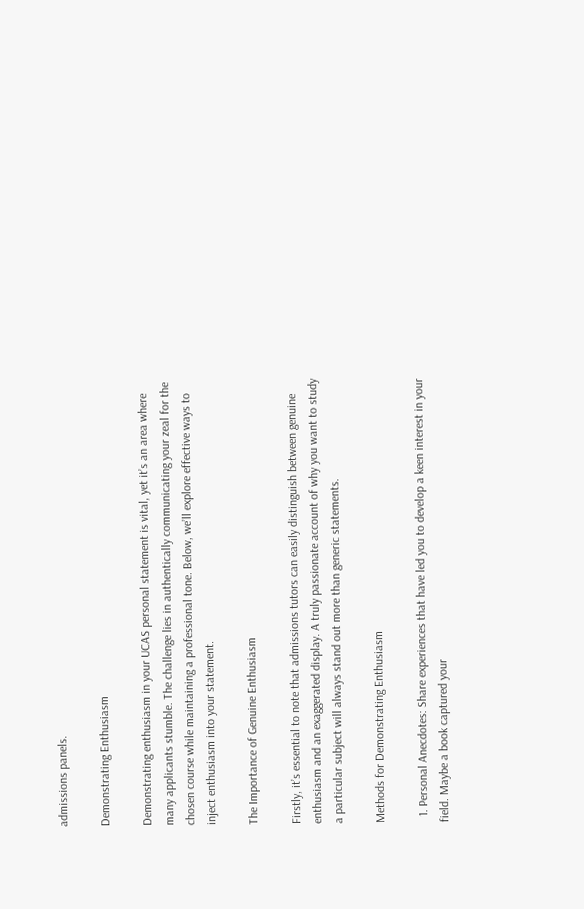admissions panels.

Demonstrating Enthusiasm

Demonstrating enthusiasm in your UCAS personal statement is vital, yet it’s an area where many applicants stumble. The challenge lies in authentically communicating your zeal for the chosen course while maintaining a professional tone. Below, we’ll explore effective ways to inject enthusiasm into your statement.

The Importance of Genuine Enthusiasm

Firstly, it’s essential to note that admissions tutors can easily distinguish between genuine enthusiasm and an exaggerated display. A truly passionate account of why you want to study a particular subject will always stand out more than generic statements.

Methods for Demonstrating Enthusiasm

  1. Personal Anecdotes: Share experiences that have led you to develop a keen interest in your field. Maybe a book captured your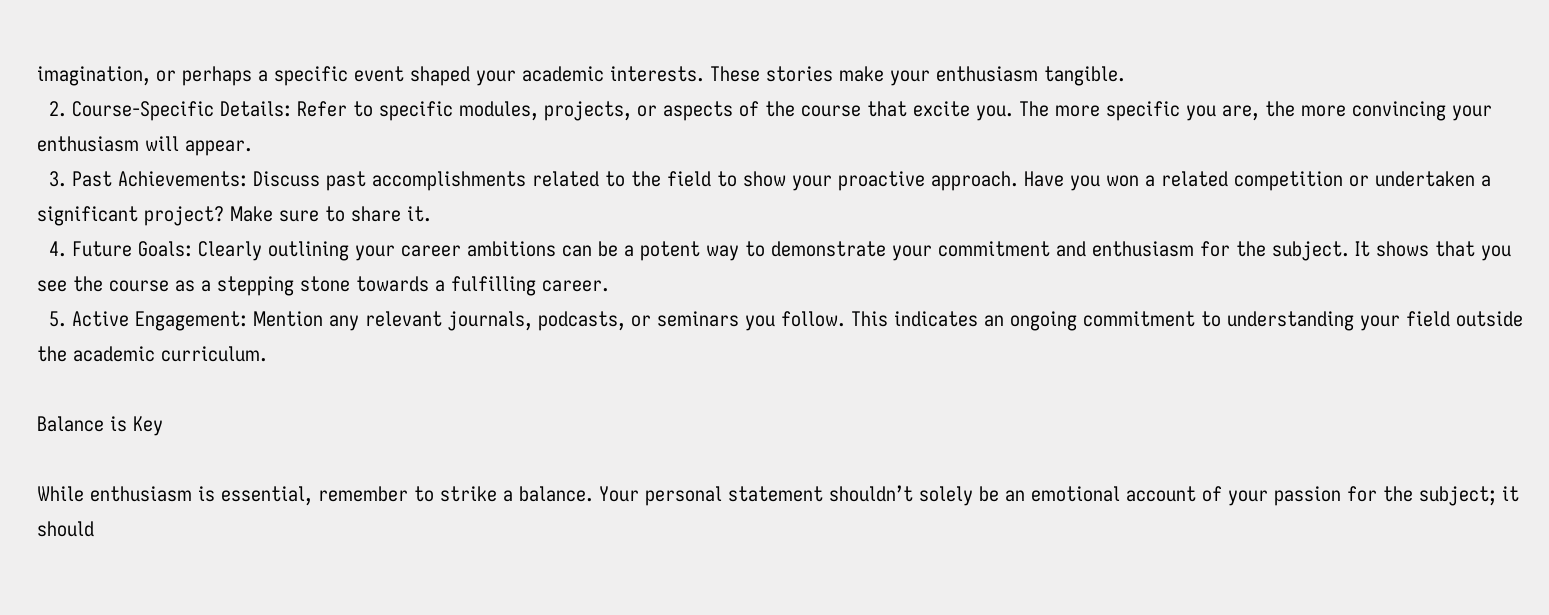imagination, or perhaps a specific event shaped your academic interests. These stories make your enthusiasm tangible.
  2. Course-Specific Details: Refer to specific modules, projects, or aspects of the course that excite you. The more specific you are, the more convincing your enthusiasm will appear.
  3. Past Achievements: Discuss past accomplishments related to the field to show your proactive approach. Have you won a related competition or undertaken a significant project? Make sure to share it.
  4. Future Goals: Clearly outlining your career ambitions can be a potent way to demonstrate your commitment and enthusiasm for the subject. It shows that you see the course as a stepping stone towards a fulfilling career.
  5. Active Engagement: Mention any relevant journals, podcasts, or seminars you follow. This indicates an ongoing commitment to understanding your field outside the academic curriculum.

Balance is Key

While enthusiasm is essential, remember to strike a balance. Your personal statement shouldn’t solely be an emotional account of your passion for the subject; it should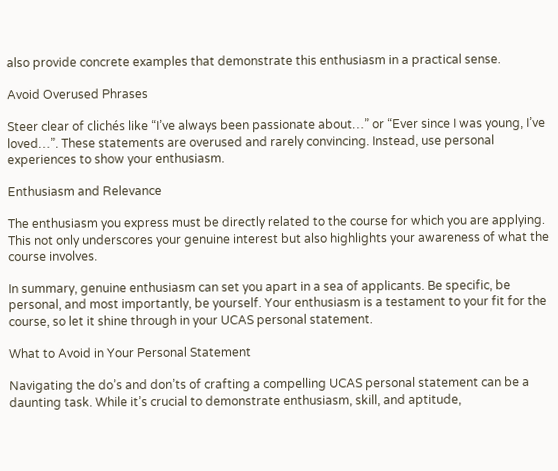also provide concrete examples that demonstrate this enthusiasm in a practical sense.

Avoid Overused Phrases

Steer clear of clichés like “I’ve always been passionate about…” or “Ever since I was young, I’ve loved…”. These statements are overused and rarely convincing. Instead, use personal experiences to show your enthusiasm.

Enthusiasm and Relevance

The enthusiasm you express must be directly related to the course for which you are applying. This not only underscores your genuine interest but also highlights your awareness of what the course involves.

In summary, genuine enthusiasm can set you apart in a sea of applicants. Be specific, be personal, and most importantly, be yourself. Your enthusiasm is a testament to your fit for the course, so let it shine through in your UCAS personal statement.

What to Avoid in Your Personal Statement

Navigating the do’s and don’ts of crafting a compelling UCAS personal statement can be a daunting task. While it’s crucial to demonstrate enthusiasm, skill, and aptitude,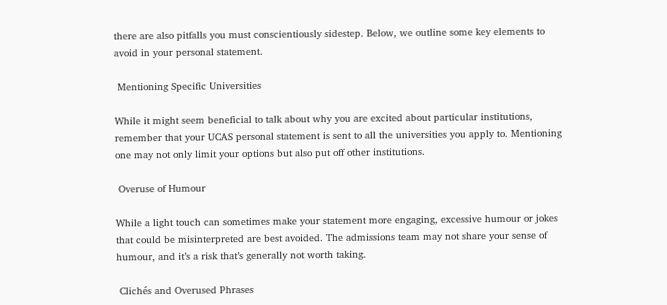there are also pitfalls you must conscientiously sidestep. Below, we outline some key elements to avoid in your personal statement.

 Mentioning Specific Universities

While it might seem beneficial to talk about why you are excited about particular institutions, remember that your UCAS personal statement is sent to all the universities you apply to. Mentioning one may not only limit your options but also put off other institutions.

 Overuse of Humour

While a light touch can sometimes make your statement more engaging, excessive humour or jokes that could be misinterpreted are best avoided. The admissions team may not share your sense of humour, and it’s a risk that’s generally not worth taking.

 Clichés and Overused Phrases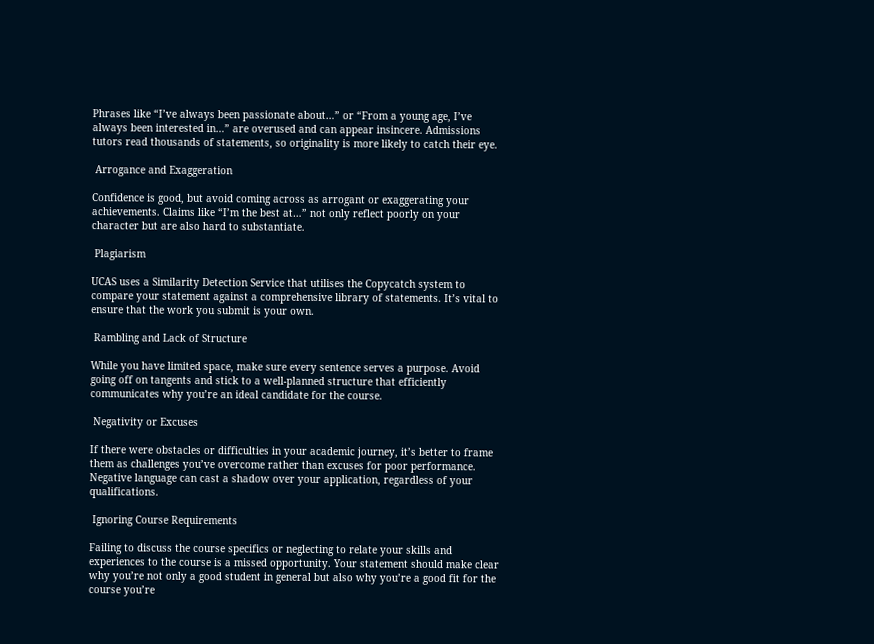Phrases like “I’ve always been passionate about…” or “From a young age, I’ve always been interested in…” are overused and can appear insincere. Admissions tutors read thousands of statements, so originality is more likely to catch their eye.

 Arrogance and Exaggeration

Confidence is good, but avoid coming across as arrogant or exaggerating your achievements. Claims like “I’m the best at…” not only reflect poorly on your character but are also hard to substantiate.

 Plagiarism

UCAS uses a Similarity Detection Service that utilises the Copycatch system to compare your statement against a comprehensive library of statements. It’s vital to ensure that the work you submit is your own.

 Rambling and Lack of Structure

While you have limited space, make sure every sentence serves a purpose. Avoid going off on tangents and stick to a well-planned structure that efficiently communicates why you’re an ideal candidate for the course.

 Negativity or Excuses

If there were obstacles or difficulties in your academic journey, it’s better to frame them as challenges you’ve overcome rather than excuses for poor performance. Negative language can cast a shadow over your application, regardless of your qualifications.

 Ignoring Course Requirements

Failing to discuss the course specifics or neglecting to relate your skills and experiences to the course is a missed opportunity. Your statement should make clear why you’re not only a good student in general but also why you’re a good fit for the course you’re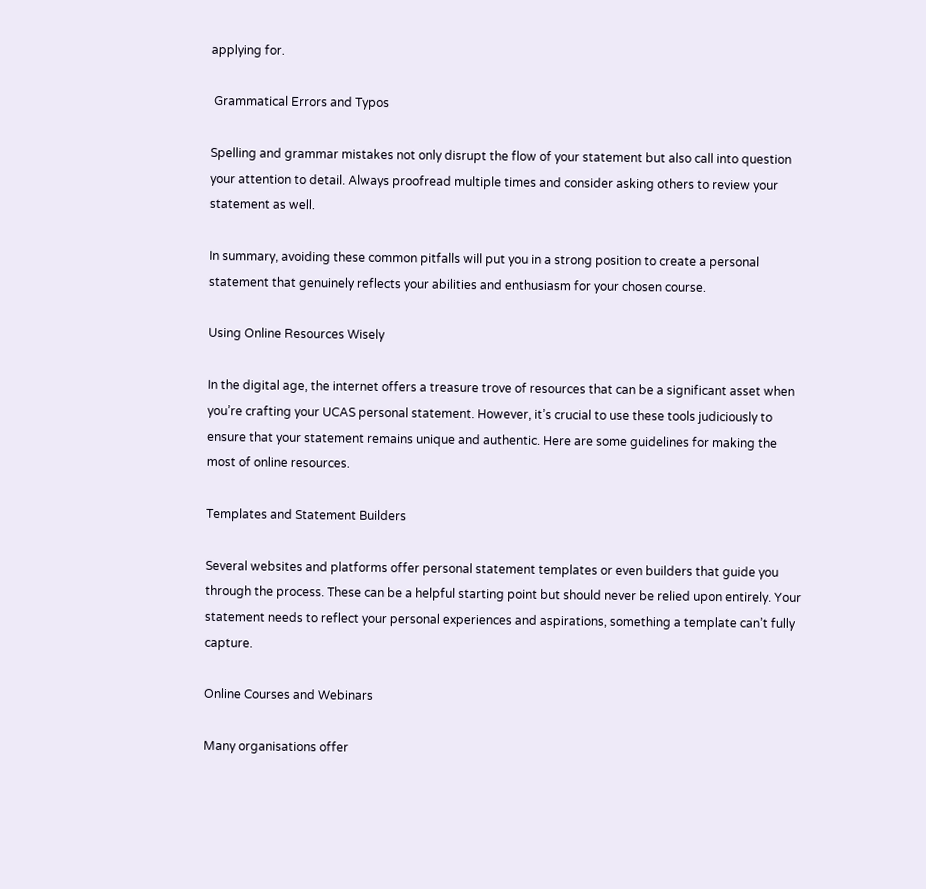applying for.

 Grammatical Errors and Typos

Spelling and grammar mistakes not only disrupt the flow of your statement but also call into question your attention to detail. Always proofread multiple times and consider asking others to review your statement as well.

In summary, avoiding these common pitfalls will put you in a strong position to create a personal statement that genuinely reflects your abilities and enthusiasm for your chosen course.

Using Online Resources Wisely

In the digital age, the internet offers a treasure trove of resources that can be a significant asset when you’re crafting your UCAS personal statement. However, it’s crucial to use these tools judiciously to ensure that your statement remains unique and authentic. Here are some guidelines for making the most of online resources.

Templates and Statement Builders

Several websites and platforms offer personal statement templates or even builders that guide you through the process. These can be a helpful starting point but should never be relied upon entirely. Your statement needs to reflect your personal experiences and aspirations, something a template can’t fully capture.

Online Courses and Webinars

Many organisations offer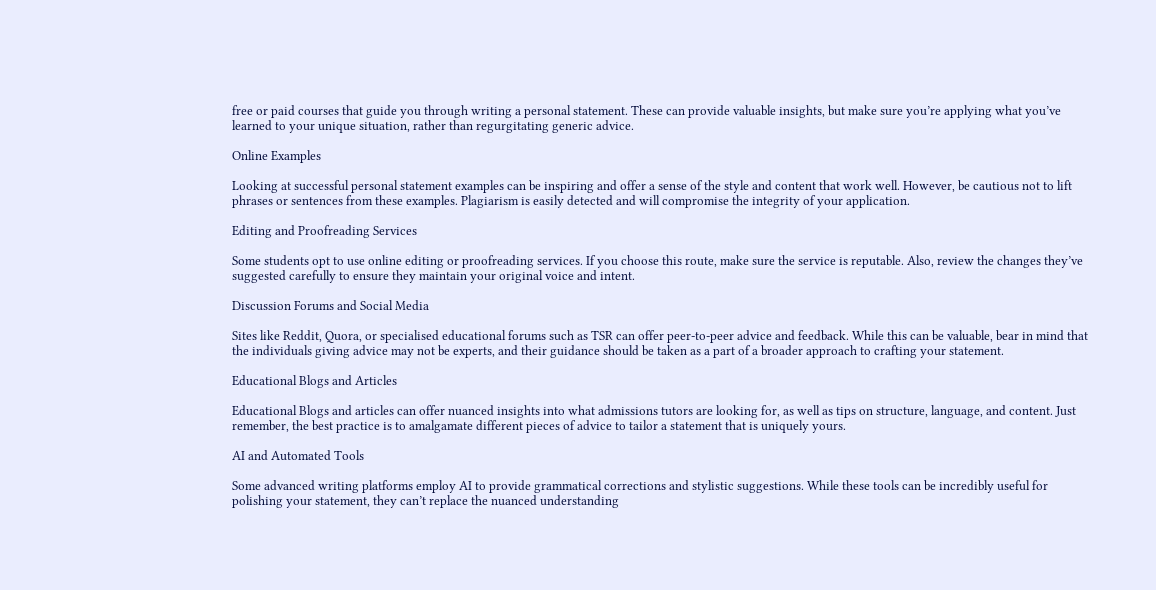free or paid courses that guide you through writing a personal statement. These can provide valuable insights, but make sure you’re applying what you’ve learned to your unique situation, rather than regurgitating generic advice.

Online Examples

Looking at successful personal statement examples can be inspiring and offer a sense of the style and content that work well. However, be cautious not to lift phrases or sentences from these examples. Plagiarism is easily detected and will compromise the integrity of your application.

Editing and Proofreading Services

Some students opt to use online editing or proofreading services. If you choose this route, make sure the service is reputable. Also, review the changes they’ve suggested carefully to ensure they maintain your original voice and intent.

Discussion Forums and Social Media

Sites like Reddit, Quora, or specialised educational forums such as TSR can offer peer-to-peer advice and feedback. While this can be valuable, bear in mind that the individuals giving advice may not be experts, and their guidance should be taken as a part of a broader approach to crafting your statement.

Educational Blogs and Articles

Educational Blogs and articles can offer nuanced insights into what admissions tutors are looking for, as well as tips on structure, language, and content. Just remember, the best practice is to amalgamate different pieces of advice to tailor a statement that is uniquely yours.

AI and Automated Tools

Some advanced writing platforms employ AI to provide grammatical corrections and stylistic suggestions. While these tools can be incredibly useful for polishing your statement, they can’t replace the nuanced understanding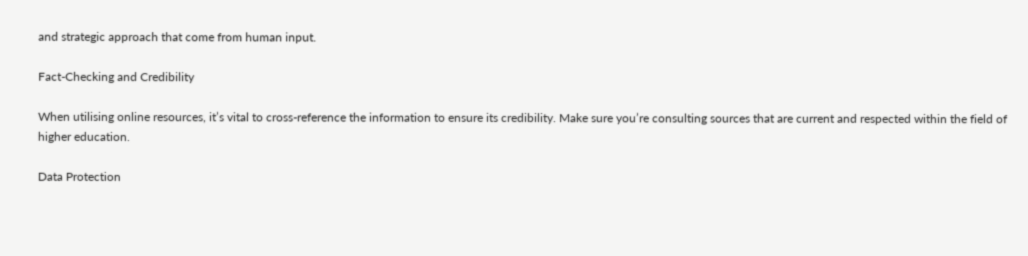and strategic approach that come from human input.

Fact-Checking and Credibility

When utilising online resources, it’s vital to cross-reference the information to ensure its credibility. Make sure you’re consulting sources that are current and respected within the field of higher education.

Data Protection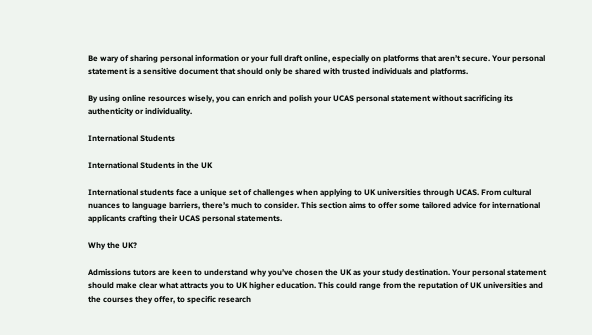Be wary of sharing personal information or your full draft online, especially on platforms that aren’t secure. Your personal statement is a sensitive document that should only be shared with trusted individuals and platforms.

By using online resources wisely, you can enrich and polish your UCAS personal statement without sacrificing its authenticity or individuality.

International Students

International Students in the UK

International students face a unique set of challenges when applying to UK universities through UCAS. From cultural nuances to language barriers, there’s much to consider. This section aims to offer some tailored advice for international applicants crafting their UCAS personal statements.

Why the UK?

Admissions tutors are keen to understand why you’ve chosen the UK as your study destination. Your personal statement should make clear what attracts you to UK higher education. This could range from the reputation of UK universities and the courses they offer, to specific research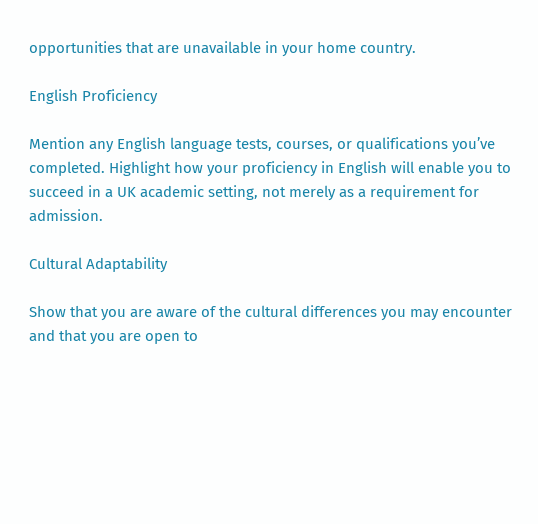opportunities that are unavailable in your home country.

English Proficiency

Mention any English language tests, courses, or qualifications you’ve completed. Highlight how your proficiency in English will enable you to succeed in a UK academic setting, not merely as a requirement for admission.

Cultural Adaptability

Show that you are aware of the cultural differences you may encounter and that you are open to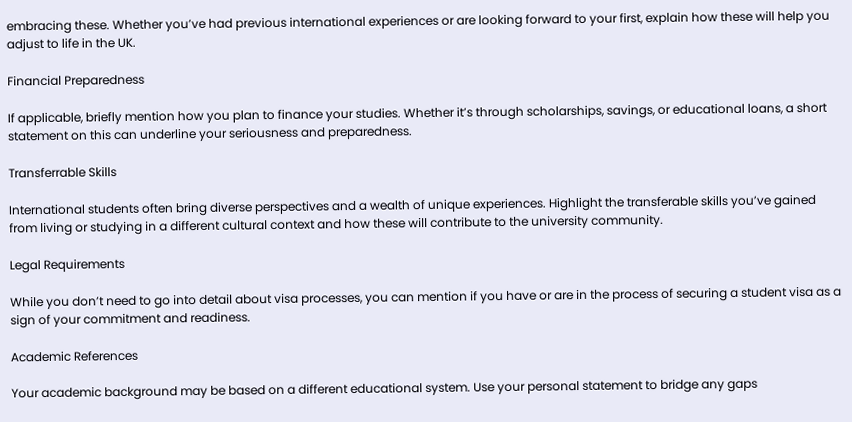embracing these. Whether you’ve had previous international experiences or are looking forward to your first, explain how these will help you adjust to life in the UK.

Financial Preparedness

If applicable, briefly mention how you plan to finance your studies. Whether it’s through scholarships, savings, or educational loans, a short statement on this can underline your seriousness and preparedness.

Transferrable Skills

International students often bring diverse perspectives and a wealth of unique experiences. Highlight the transferable skills you’ve gained from living or studying in a different cultural context and how these will contribute to the university community.

Legal Requirements

While you don’t need to go into detail about visa processes, you can mention if you have or are in the process of securing a student visa as a sign of your commitment and readiness.

Academic References

Your academic background may be based on a different educational system. Use your personal statement to bridge any gaps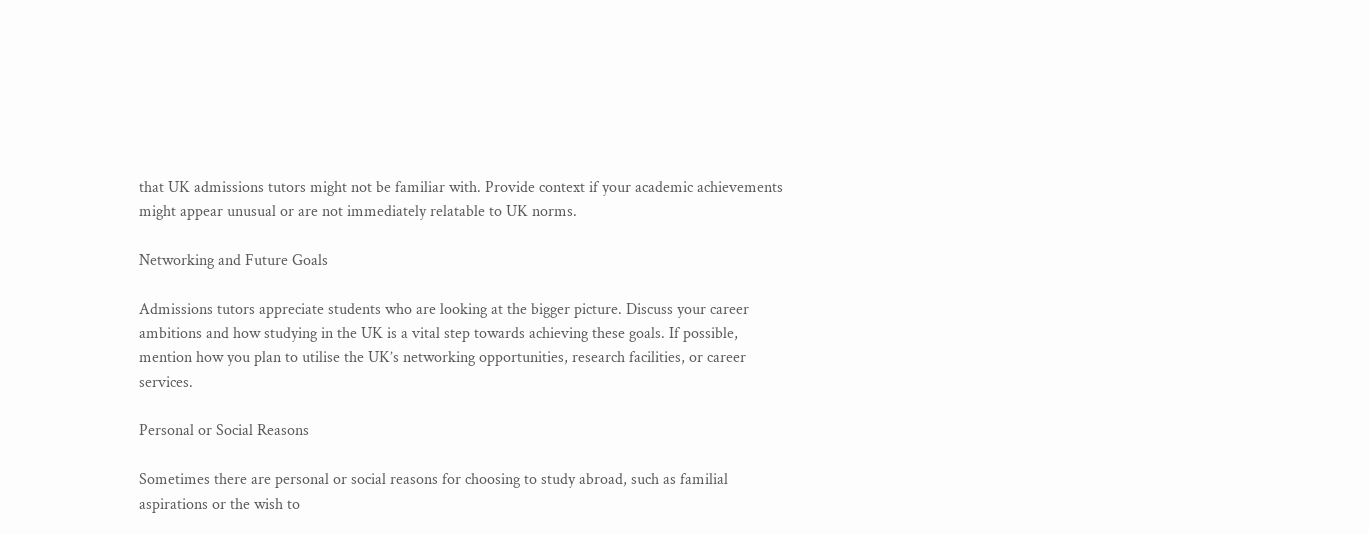that UK admissions tutors might not be familiar with. Provide context if your academic achievements might appear unusual or are not immediately relatable to UK norms.

Networking and Future Goals

Admissions tutors appreciate students who are looking at the bigger picture. Discuss your career ambitions and how studying in the UK is a vital step towards achieving these goals. If possible, mention how you plan to utilise the UK’s networking opportunities, research facilities, or career services.

Personal or Social Reasons

Sometimes there are personal or social reasons for choosing to study abroad, such as familial aspirations or the wish to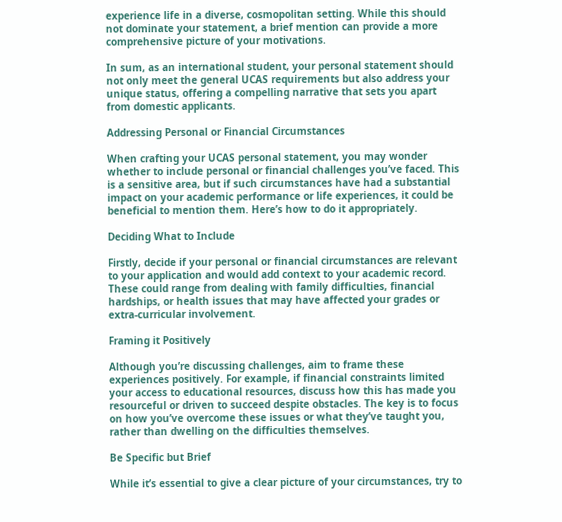experience life in a diverse, cosmopolitan setting. While this should not dominate your statement, a brief mention can provide a more comprehensive picture of your motivations.

In sum, as an international student, your personal statement should not only meet the general UCAS requirements but also address your unique status, offering a compelling narrative that sets you apart from domestic applicants.

Addressing Personal or Financial Circumstances

When crafting your UCAS personal statement, you may wonder whether to include personal or financial challenges you’ve faced. This is a sensitive area, but if such circumstances have had a substantial impact on your academic performance or life experiences, it could be beneficial to mention them. Here’s how to do it appropriately.

Deciding What to Include

Firstly, decide if your personal or financial circumstances are relevant to your application and would add context to your academic record. These could range from dealing with family difficulties, financial hardships, or health issues that may have affected your grades or extra-curricular involvement.

Framing it Positively

Although you’re discussing challenges, aim to frame these experiences positively. For example, if financial constraints limited your access to educational resources, discuss how this has made you resourceful or driven to succeed despite obstacles. The key is to focus on how you’ve overcome these issues or what they’ve taught you, rather than dwelling on the difficulties themselves.

Be Specific but Brief

While it’s essential to give a clear picture of your circumstances, try to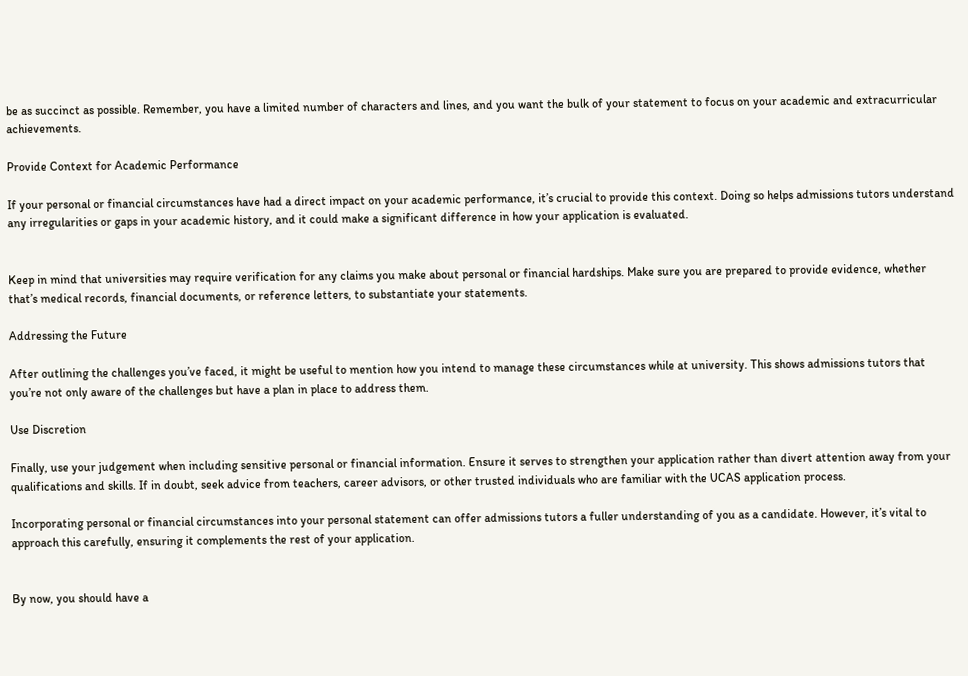be as succinct as possible. Remember, you have a limited number of characters and lines, and you want the bulk of your statement to focus on your academic and extracurricular achievements.

Provide Context for Academic Performance

If your personal or financial circumstances have had a direct impact on your academic performance, it’s crucial to provide this context. Doing so helps admissions tutors understand any irregularities or gaps in your academic history, and it could make a significant difference in how your application is evaluated.


Keep in mind that universities may require verification for any claims you make about personal or financial hardships. Make sure you are prepared to provide evidence, whether that’s medical records, financial documents, or reference letters, to substantiate your statements.

Addressing the Future

After outlining the challenges you’ve faced, it might be useful to mention how you intend to manage these circumstances while at university. This shows admissions tutors that you’re not only aware of the challenges but have a plan in place to address them.

Use Discretion

Finally, use your judgement when including sensitive personal or financial information. Ensure it serves to strengthen your application rather than divert attention away from your qualifications and skills. If in doubt, seek advice from teachers, career advisors, or other trusted individuals who are familiar with the UCAS application process.

Incorporating personal or financial circumstances into your personal statement can offer admissions tutors a fuller understanding of you as a candidate. However, it’s vital to approach this carefully, ensuring it complements the rest of your application.


By now, you should have a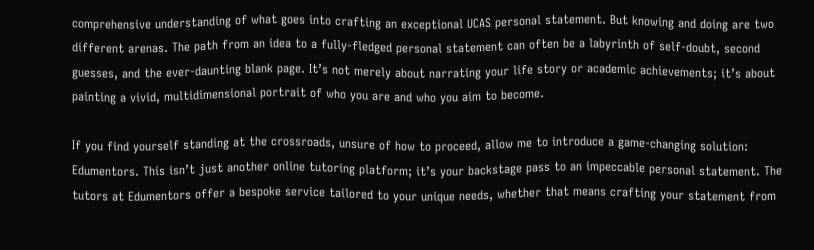comprehensive understanding of what goes into crafting an exceptional UCAS personal statement. But knowing and doing are two different arenas. The path from an idea to a fully-fledged personal statement can often be a labyrinth of self-doubt, second guesses, and the ever-daunting blank page. It’s not merely about narrating your life story or academic achievements; it’s about painting a vivid, multidimensional portrait of who you are and who you aim to become.

If you find yourself standing at the crossroads, unsure of how to proceed, allow me to introduce a game-changing solution: Edumentors. This isn’t just another online tutoring platform; it’s your backstage pass to an impeccable personal statement. The tutors at Edumentors offer a bespoke service tailored to your unique needs, whether that means crafting your statement from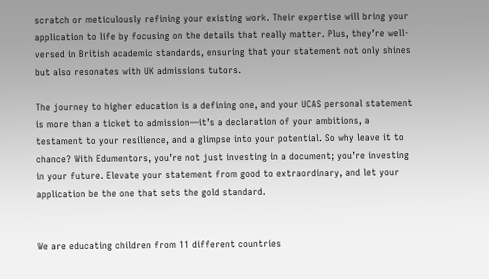scratch or meticulously refining your existing work. Their expertise will bring your application to life by focusing on the details that really matter. Plus, they’re well-versed in British academic standards, ensuring that your statement not only shines but also resonates with UK admissions tutors.

The journey to higher education is a defining one, and your UCAS personal statement is more than a ticket to admission—it’s a declaration of your ambitions, a testament to your resilience, and a glimpse into your potential. So why leave it to chance? With Edumentors, you’re not just investing in a document; you’re investing in your future. Elevate your statement from good to extraordinary, and let your application be the one that sets the gold standard.


We are educating children from 11 different countries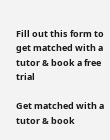Fill out this form to get matched with a tutor & book a free trial

Get matched with a tutor & book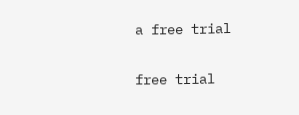a free trial

free trial